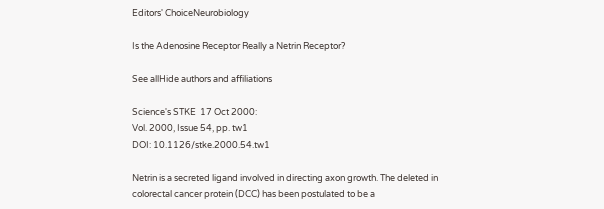Editors' ChoiceNeurobiology

Is the Adenosine Receptor Really a Netrin Receptor?

See allHide authors and affiliations

Science's STKE  17 Oct 2000:
Vol. 2000, Issue 54, pp. tw1
DOI: 10.1126/stke.2000.54.tw1

Netrin is a secreted ligand involved in directing axon growth. The deleted in colorectal cancer protein (DCC) has been postulated to be a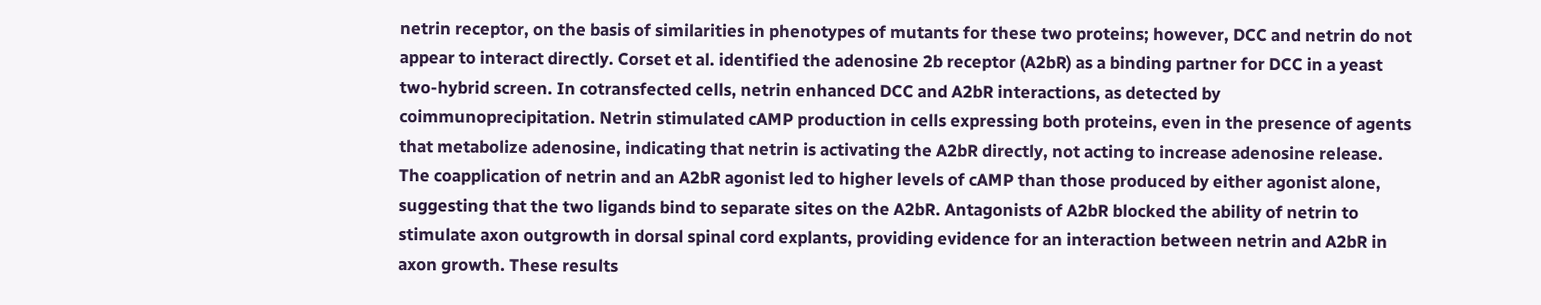netrin receptor, on the basis of similarities in phenotypes of mutants for these two proteins; however, DCC and netrin do not appear to interact directly. Corset et al. identified the adenosine 2b receptor (A2bR) as a binding partner for DCC in a yeast two-hybrid screen. In cotransfected cells, netrin enhanced DCC and A2bR interactions, as detected by coimmunoprecipitation. Netrin stimulated cAMP production in cells expressing both proteins, even in the presence of agents that metabolize adenosine, indicating that netrin is activating the A2bR directly, not acting to increase adenosine release. The coapplication of netrin and an A2bR agonist led to higher levels of cAMP than those produced by either agonist alone, suggesting that the two ligands bind to separate sites on the A2bR. Antagonists of A2bR blocked the ability of netrin to stimulate axon outgrowth in dorsal spinal cord explants, providing evidence for an interaction between netrin and A2bR in axon growth. These results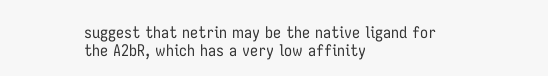suggest that netrin may be the native ligand for the A2bR, which has a very low affinity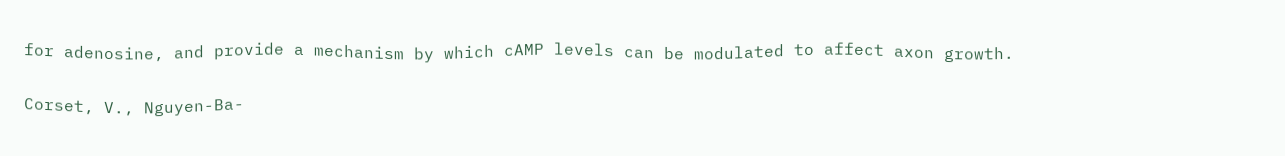for adenosine, and provide a mechanism by which cAMP levels can be modulated to affect axon growth.

Corset, V., Nguyen-Ba-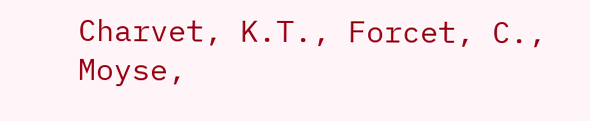Charvet, K.T., Forcet, C., Moyse,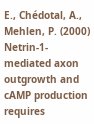E., Chédotal, A., Mehlen, P. (2000) Netrin-1-mediated axon outgrowth and cAMP production requires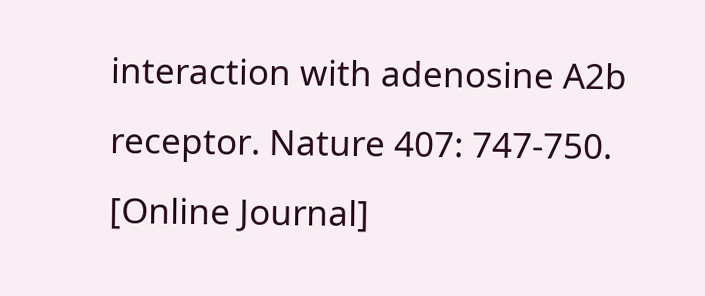interaction with adenosine A2b receptor. Nature 407: 747-750. [Online Journal]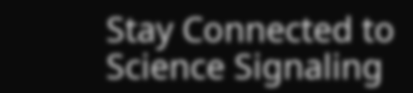Stay Connected to Science Signaling